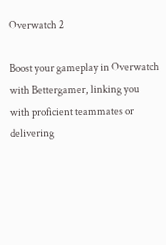Overwatch 2

Boost your gameplay in Overwatch with Bettergamer, linking you with proficient teammates or delivering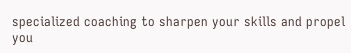specialized coaching to sharpen your skills and propel you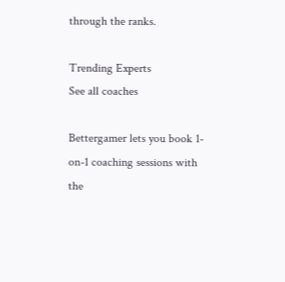through the ranks.

Trending Experts
See all coaches

Bettergamer lets you book 1-on-1 coaching sessions with the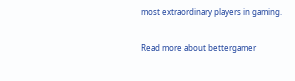most extraordinary players in gaming.

Read more about bettergamer